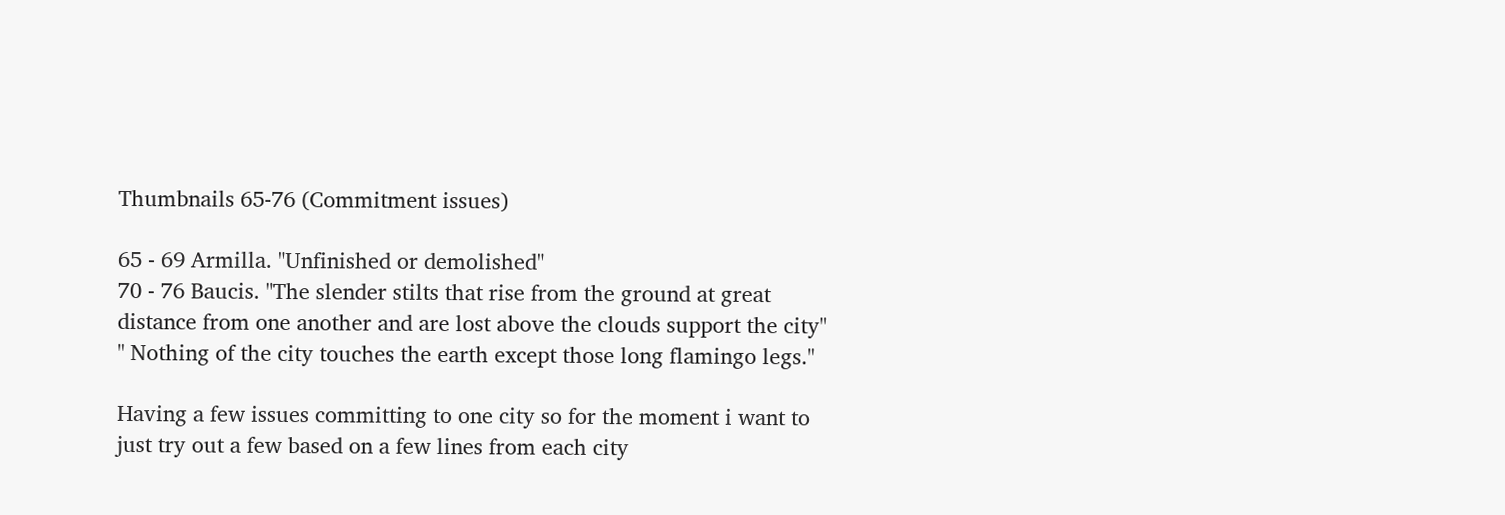Thumbnails 65-76 (Commitment issues)

65 - 69 Armilla. "Unfinished or demolished"
70 - 76 Baucis. "The slender stilts that rise from the ground at great distance from one another and are lost above the clouds support the city" " Nothing of the city touches the earth except those long flamingo legs."

Having a few issues committing to one city so for the moment i want to just try out a few based on a few lines from each city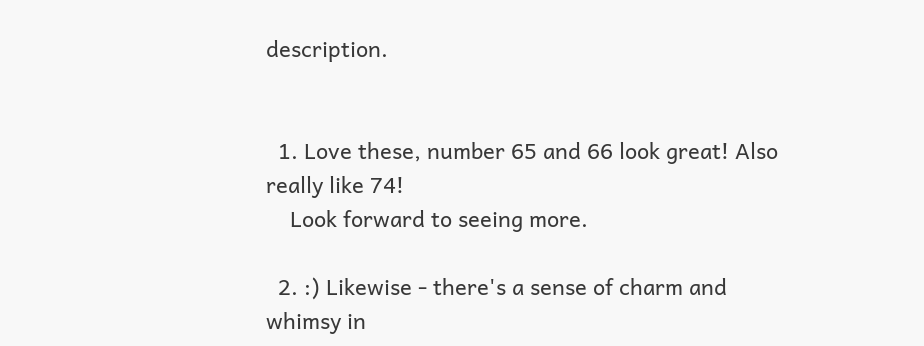description.


  1. Love these, number 65 and 66 look great! Also really like 74!
    Look forward to seeing more.

  2. :) Likewise - there's a sense of charm and whimsy in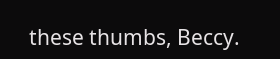these thumbs, Beccy.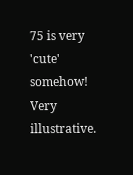75 is very 'cute' somehow! Very illustrative.